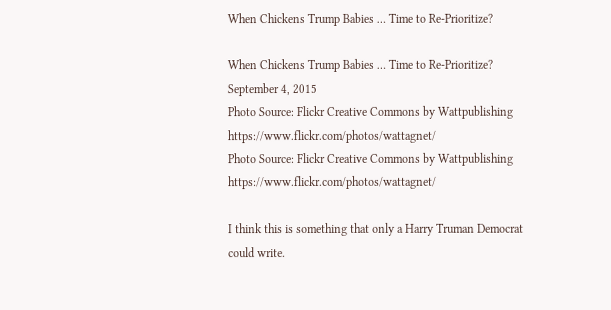When Chickens Trump Babies … Time to Re-Prioritize?

When Chickens Trump Babies … Time to Re-Prioritize? September 4, 2015
Photo Source: Flickr Creative Commons by Wattpublishing https://www.flickr.com/photos/wattagnet/
Photo Source: Flickr Creative Commons by Wattpublishing https://www.flickr.com/photos/wattagnet/

I think this is something that only a Harry Truman Democrat could write.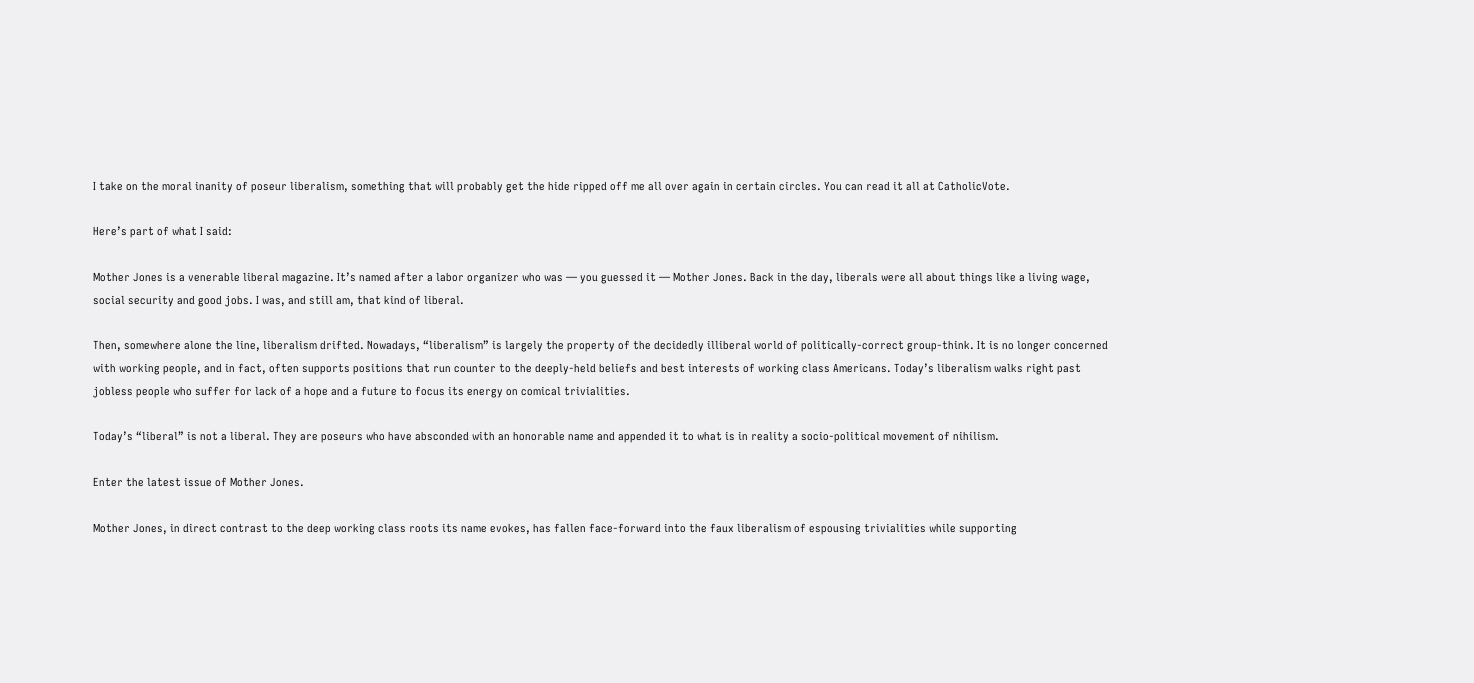I take on the moral inanity of poseur liberalism, something that will probably get the hide ripped off me all over again in certain circles. You can read it all at CatholicVote.

Here’s part of what I said:

Mother Jones is a venerable liberal magazine. It’s named after a labor organizer who was — you guessed it — Mother Jones. Back in the day, liberals were all about things like a living wage, social security and good jobs. I was, and still am, that kind of liberal.

Then, somewhere alone the line, liberalism drifted. Nowadays, “liberalism” is largely the property of the decidedly illiberal world of politically-correct group-think. It is no longer concerned with working people, and in fact, often supports positions that run counter to the deeply-held beliefs and best interests of working class Americans. Today’s liberalism walks right past jobless people who suffer for lack of a hope and a future to focus its energy on comical trivialities.

Today’s “liberal” is not a liberal. They are poseurs who have absconded with an honorable name and appended it to what is in reality a socio-political movement of nihilism.

Enter the latest issue of Mother Jones.

Mother Jones, in direct contrast to the deep working class roots its name evokes, has fallen face-forward into the faux liberalism of espousing trivialities while supporting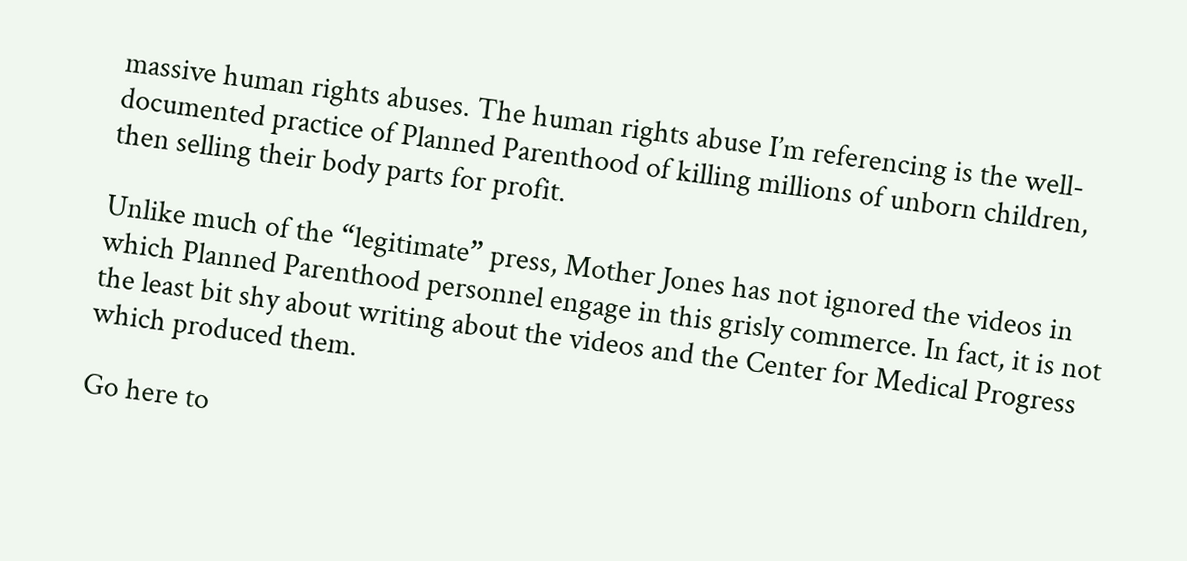massive human rights abuses. The human rights abuse I’m referencing is the well-documented practice of Planned Parenthood of killing millions of unborn children, then selling their body parts for profit.

Unlike much of the “legitimate” press, Mother Jones has not ignored the videos in which Planned Parenthood personnel engage in this grisly commerce. In fact, it is not the least bit shy about writing about the videos and the Center for Medical Progress which produced them.

Go here to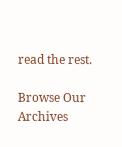read the rest.

Browse Our Archives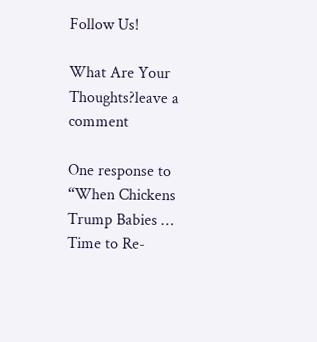Follow Us!

What Are Your Thoughts?leave a comment

One response to “When Chickens Trump Babies … Time to Re-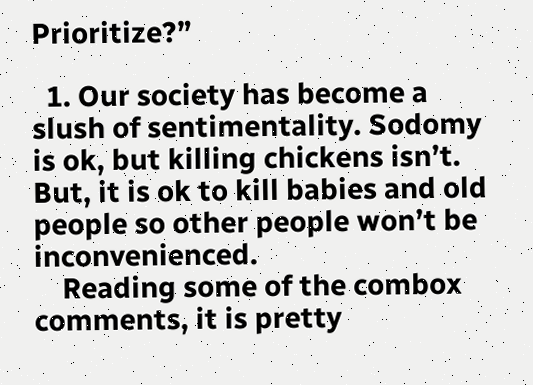Prioritize?”

  1. Our society has become a slush of sentimentality. Sodomy is ok, but killing chickens isn’t. But, it is ok to kill babies and old people so other people won’t be inconvenienced.
    Reading some of the combox comments, it is pretty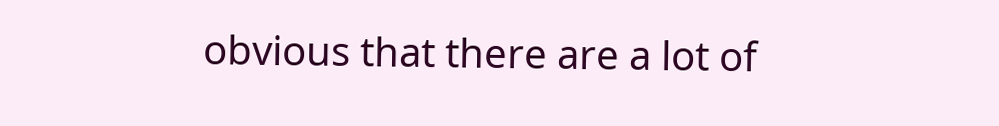obvious that there are a lot of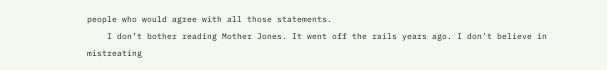people who would agree with all those statements.
    I don’t bother reading Mother Jones. It went off the rails years ago. I don’t believe in mistreating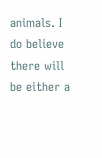animals. I do believe there will be either a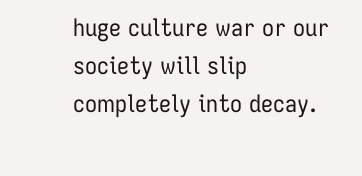huge culture war or our society will slip completely into decay.